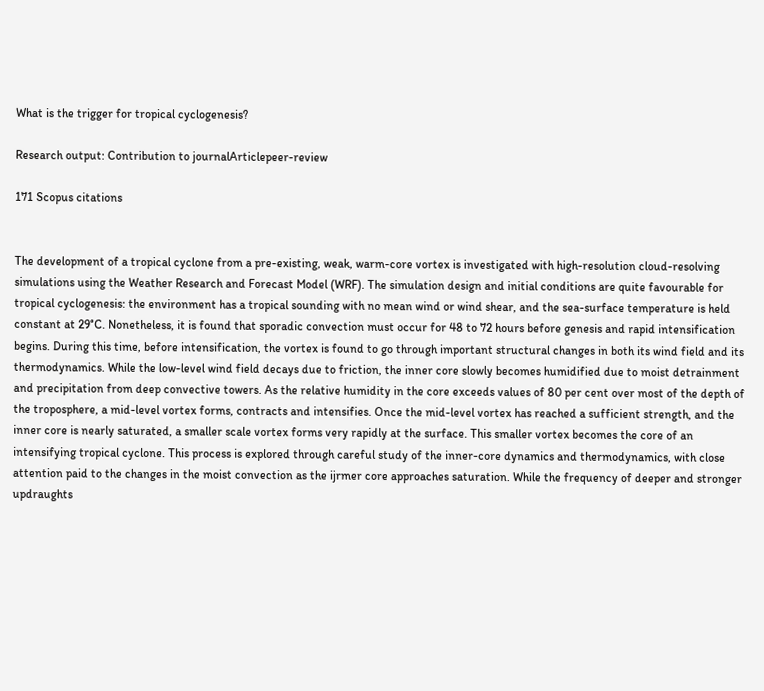What is the trigger for tropical cyclogenesis?

Research output: Contribution to journalArticlepeer-review

171 Scopus citations


The development of a tropical cyclone from a pre-existing, weak, warm-core vortex is investigated with high-resolution cloud-resolving simulations using the Weather Research and Forecast Model (WRF). The simulation design and initial conditions are quite favourable for tropical cyclogenesis: the environment has a tropical sounding with no mean wind or wind shear, and the sea-surface temperature is held constant at 29°C. Nonetheless, it is found that sporadic convection must occur for 48 to 72 hours before genesis and rapid intensification begins. During this time, before intensification, the vortex is found to go through important structural changes in both its wind field and its thermodynamics. While the low-level wind field decays due to friction, the inner core slowly becomes humidified due to moist detrainment and precipitation from deep convective towers. As the relative humidity in the core exceeds values of 80 per cent over most of the depth of the troposphere, a mid-level vortex forms, contracts and intensifies. Once the mid-level vortex has reached a sufficient strength, and the inner core is nearly saturated, a smaller scale vortex forms very rapidly at the surface. This smaller vortex becomes the core of an intensifying tropical cyclone. This process is explored through careful study of the inner-core dynamics and thermodynamics, with close attention paid to the changes in the moist convection as the ijrmer core approaches saturation. While the frequency of deeper and stronger updraughts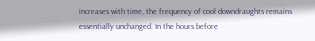increases with time, the frequency of cool downdraughts remains essentially unchanged. In the hours before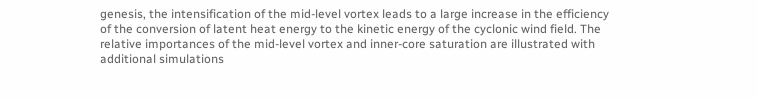genesis, the intensification of the mid-level vortex leads to a large increase in the efficiency of the conversion of latent heat energy to the kinetic energy of the cyclonic wind field. The relative importances of the mid-level vortex and inner-core saturation are illustrated with additional simulations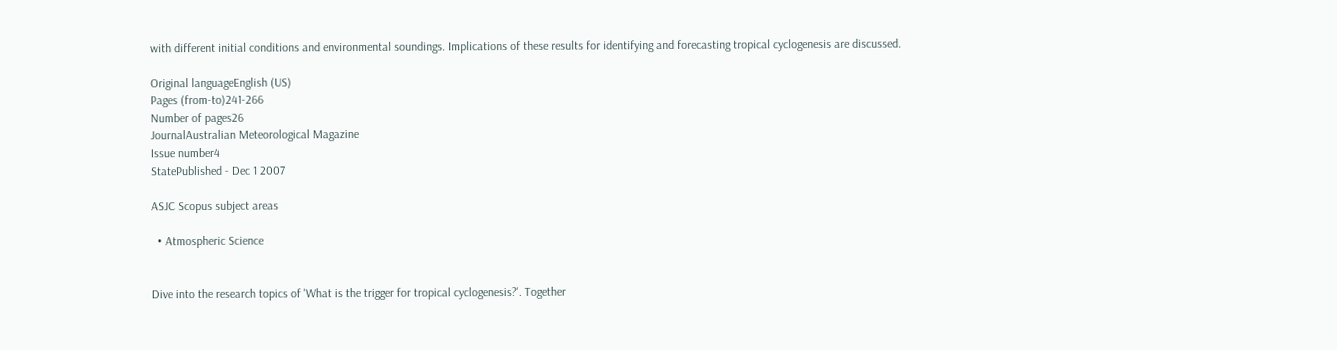with different initial conditions and environmental soundings. Implications of these results for identifying and forecasting tropical cyclogenesis are discussed.

Original languageEnglish (US)
Pages (from-to)241-266
Number of pages26
JournalAustralian Meteorological Magazine
Issue number4
StatePublished - Dec 1 2007

ASJC Scopus subject areas

  • Atmospheric Science


Dive into the research topics of 'What is the trigger for tropical cyclogenesis?'. Together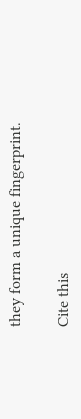they form a unique fingerprint.

Cite this